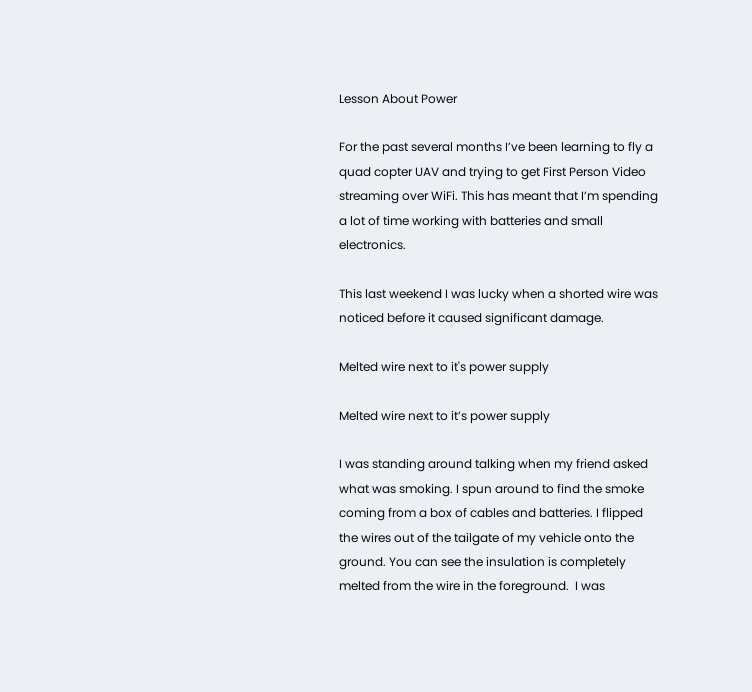Lesson About Power

For the past several months I’ve been learning to fly a quad copter UAV and trying to get First Person Video streaming over WiFi. This has meant that I’m spending a lot of time working with batteries and small electronics.

This last weekend I was lucky when a shorted wire was noticed before it caused significant damage.

Melted wire next to it's power supply

Melted wire next to it’s power supply

I was standing around talking when my friend asked what was smoking. I spun around to find the smoke coming from a box of cables and batteries. I flipped the wires out of the tailgate of my vehicle onto the ground. You can see the insulation is completely melted from the wire in the foreground.  I was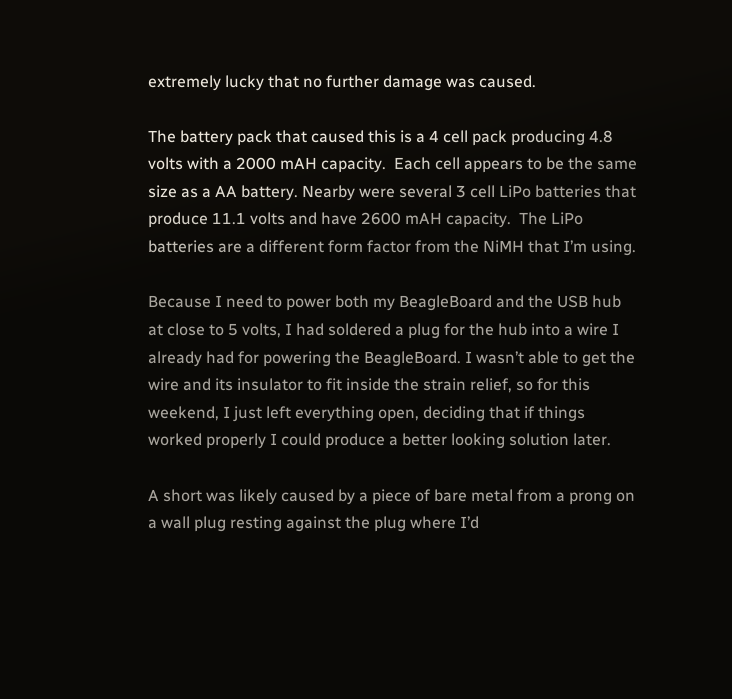extremely lucky that no further damage was caused.

The battery pack that caused this is a 4 cell pack producing 4.8 volts with a 2000 mAH capacity.  Each cell appears to be the same size as a AA battery. Nearby were several 3 cell LiPo batteries that produce 11.1 volts and have 2600 mAH capacity.  The LiPo batteries are a different form factor from the NiMH that I’m using.

Because I need to power both my BeagleBoard and the USB hub at close to 5 volts, I had soldered a plug for the hub into a wire I already had for powering the BeagleBoard. I wasn’t able to get the wire and its insulator to fit inside the strain relief, so for this weekend, I just left everything open, deciding that if things worked properly I could produce a better looking solution later.

A short was likely caused by a piece of bare metal from a prong on a wall plug resting against the plug where I’d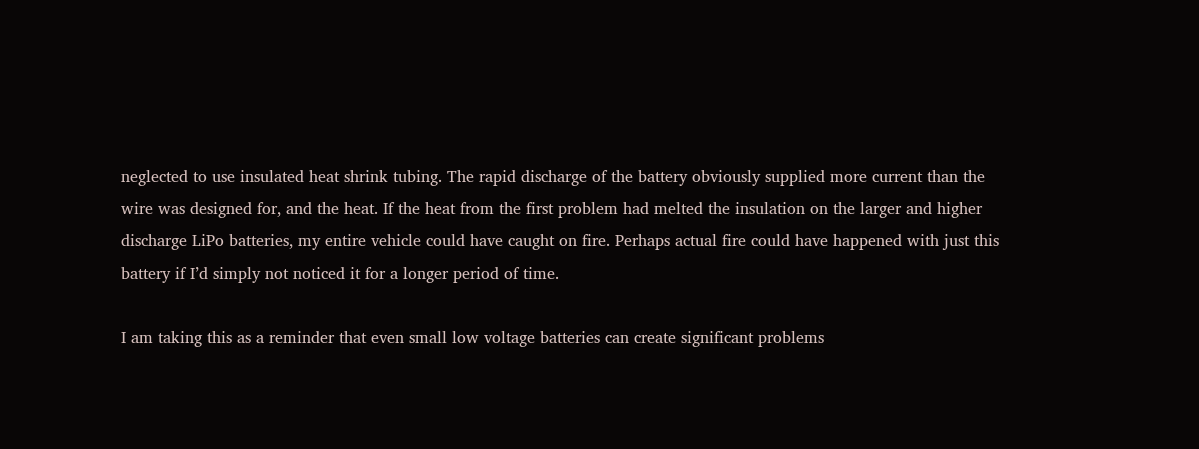neglected to use insulated heat shrink tubing. The rapid discharge of the battery obviously supplied more current than the wire was designed for, and the heat. If the heat from the first problem had melted the insulation on the larger and higher discharge LiPo batteries, my entire vehicle could have caught on fire. Perhaps actual fire could have happened with just this battery if I’d simply not noticed it for a longer period of time.

I am taking this as a reminder that even small low voltage batteries can create significant problems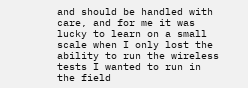and should be handled with care, and for me it was lucky to learn on a small scale when I only lost the ability to run the wireless tests I wanted to run in the field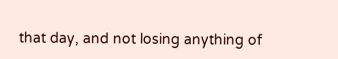that day, and not losing anything of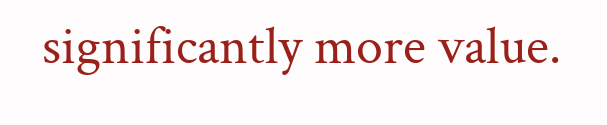significantly more value.